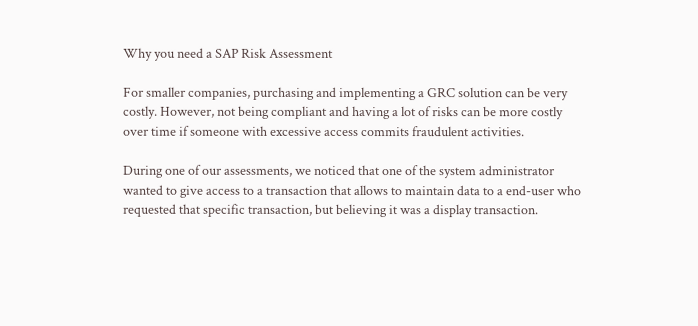Why you need a SAP Risk Assessment

For smaller companies, purchasing and implementing a GRC solution can be very costly. However, not being compliant and having a lot of risks can be more costly over time if someone with excessive access commits fraudulent activities.

During one of our assessments, we noticed that one of the system administrator wanted to give access to a transaction that allows to maintain data to a end-user who requested that specific transaction, but believing it was a display transaction.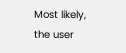Most likely, the user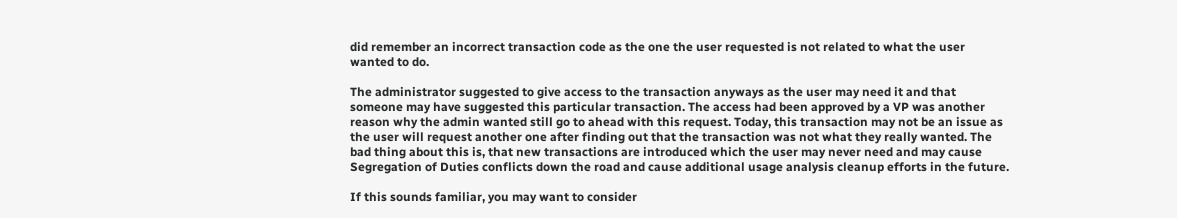did remember an incorrect transaction code as the one the user requested is not related to what the user wanted to do.

The administrator suggested to give access to the transaction anyways as the user may need it and that someone may have suggested this particular transaction. The access had been approved by a VP was another reason why the admin wanted still go to ahead with this request. Today, this transaction may not be an issue as the user will request another one after finding out that the transaction was not what they really wanted. The bad thing about this is, that new transactions are introduced which the user may never need and may cause Segregation of Duties conflicts down the road and cause additional usage analysis cleanup efforts in the future.

If this sounds familiar, you may want to consider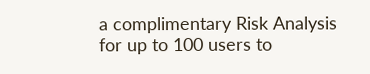a complimentary Risk Analysis for up to 100 users to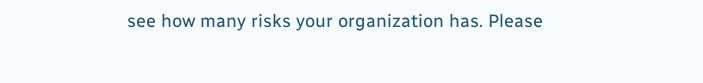see how many risks your organization has. Please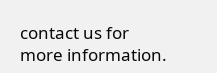contact us for more information.